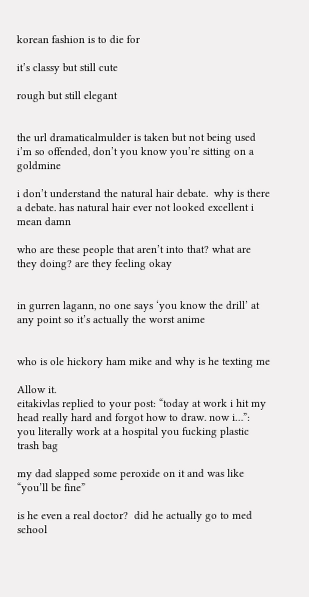korean fashion is to die for

it’s classy but still cute

rough but still elegant


the url dramaticalmulder is taken but not being used
i’m so offended, don’t you know you’re sitting on a goldmine

i don’t understand the natural hair debate.  why is there a debate. has natural hair ever not looked excellent i mean damn

who are these people that aren’t into that? what are they doing? are they feeling okay


in gurren lagann, no one says ‘you know the drill’ at any point so it’s actually the worst anime


who is ole hickory ham mike and why is he texting me

Allow it.
eitakivlas replied to your post: “today at work i hit my head really hard and forgot how to draw. now i…”:
you literally work at a hospital you fucking plastic trash bag

my dad slapped some peroxide on it and was like “you’ll be fine”

is he even a real doctor?  did he actually go to med school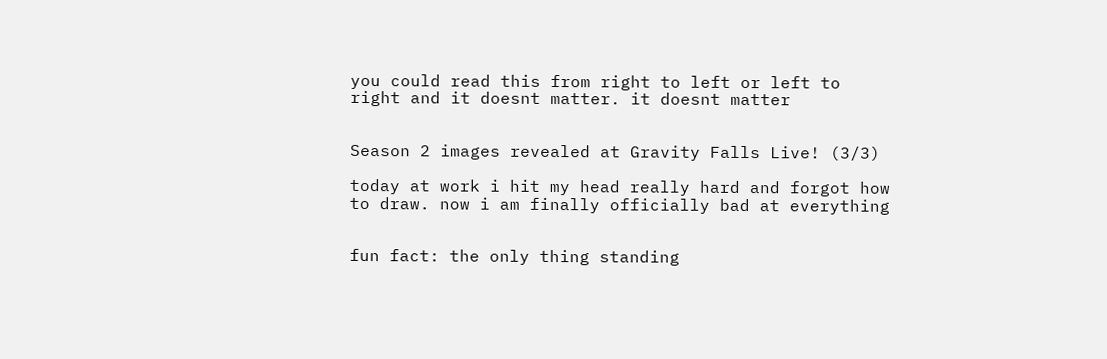you could read this from right to left or left to right and it doesnt matter. it doesnt matter


Season 2 images revealed at Gravity Falls Live! (3/3)

today at work i hit my head really hard and forgot how to draw. now i am finally officially bad at everything


fun fact: the only thing standing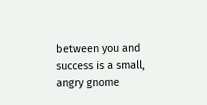between you and success is a small, angry gnome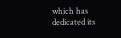which has dedicated its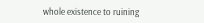whole existence to ruining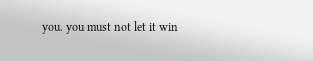you. you must not let it win